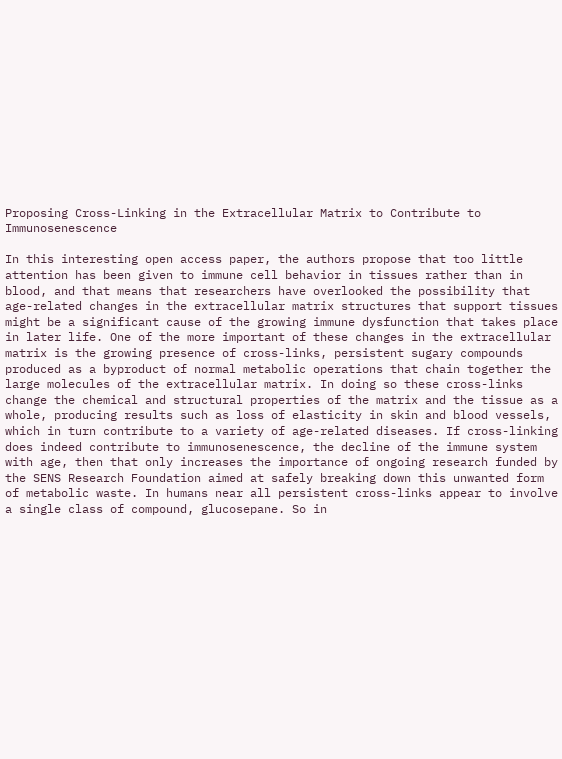Proposing Cross-Linking in the Extracellular Matrix to Contribute to Immunosenescence

In this interesting open access paper, the authors propose that too little attention has been given to immune cell behavior in tissues rather than in blood, and that means that researchers have overlooked the possibility that age-related changes in the extracellular matrix structures that support tissues might be a significant cause of the growing immune dysfunction that takes place in later life. One of the more important of these changes in the extracellular matrix is the growing presence of cross-links, persistent sugary compounds produced as a byproduct of normal metabolic operations that chain together the large molecules of the extracellular matrix. In doing so these cross-links change the chemical and structural properties of the matrix and the tissue as a whole, producing results such as loss of elasticity in skin and blood vessels, which in turn contribute to a variety of age-related diseases. If cross-linking does indeed contribute to immunosenescence, the decline of the immune system with age, then that only increases the importance of ongoing research funded by the SENS Research Foundation aimed at safely breaking down this unwanted form of metabolic waste. In humans near all persistent cross-links appear to involve a single class of compound, glucosepane. So in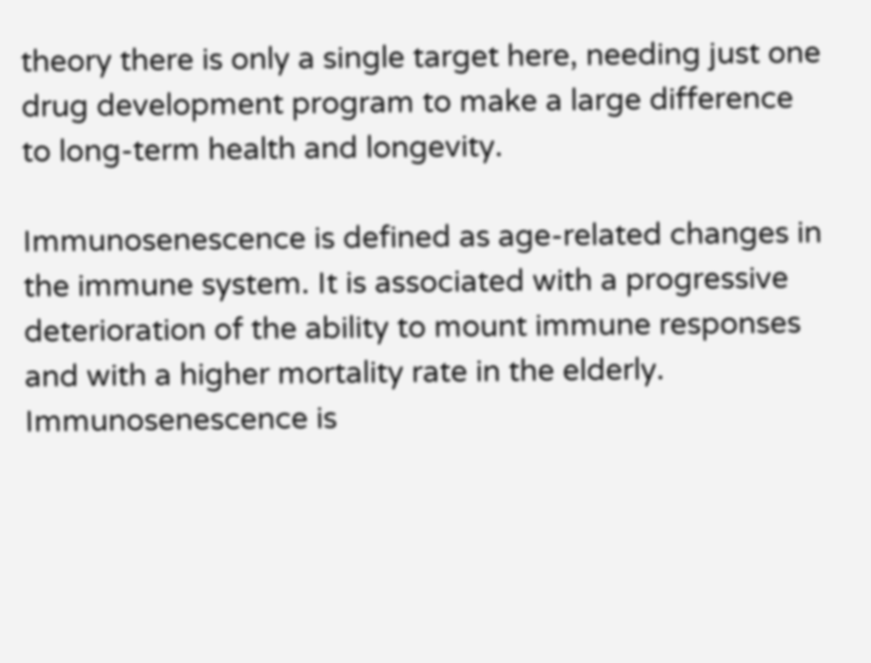theory there is only a single target here, needing just one drug development program to make a large difference to long-term health and longevity.

Immunosenescence is defined as age-related changes in the immune system. It is associated with a progressive deterioration of the ability to mount immune responses and with a higher mortality rate in the elderly. Immunosenescence is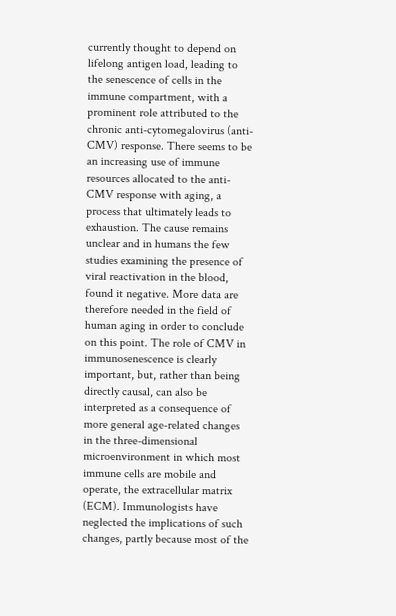currently thought to depend on lifelong antigen load, leading to the senescence of cells in the immune compartment, with a prominent role attributed to the chronic anti-cytomegalovirus (anti-CMV) response. There seems to be an increasing use of immune resources allocated to the anti-CMV response with aging, a process that ultimately leads to exhaustion. The cause remains unclear and in humans the few studies examining the presence of viral reactivation in the blood, found it negative. More data are therefore needed in the field of human aging in order to conclude on this point. The role of CMV in immunosenescence is clearly important, but, rather than being directly causal, can also be interpreted as a consequence of more general age-related changes in the three-dimensional microenvironment in which most immune cells are mobile and operate, the extracellular matrix (ECM). Immunologists have neglected the implications of such changes, partly because most of the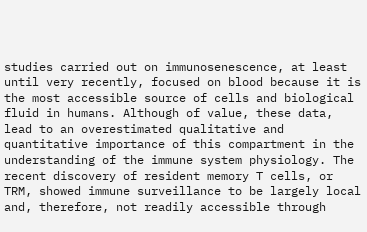studies carried out on immunosenescence, at least until very recently, focused on blood because it is the most accessible source of cells and biological fluid in humans. Although of value, these data, lead to an overestimated qualitative and quantitative importance of this compartment in the understanding of the immune system physiology. The recent discovery of resident memory T cells, or TRM, showed immune surveillance to be largely local and, therefore, not readily accessible through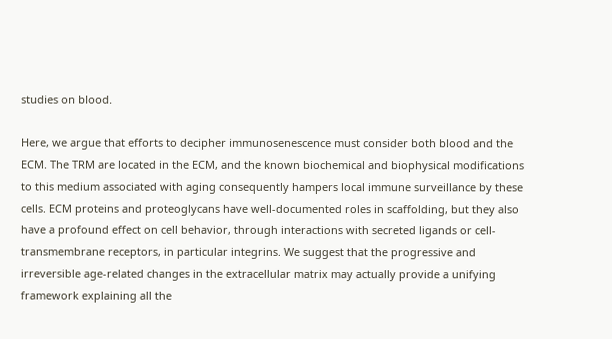studies on blood.

Here, we argue that efforts to decipher immunosenescence must consider both blood and the ECM. The TRM are located in the ECM, and the known biochemical and biophysical modifications to this medium associated with aging consequently hampers local immune surveillance by these cells. ECM proteins and proteoglycans have well-documented roles in scaffolding, but they also have a profound effect on cell behavior, through interactions with secreted ligands or cell-transmembrane receptors, in particular integrins. We suggest that the progressive and irreversible age-related changes in the extracellular matrix may actually provide a unifying framework explaining all the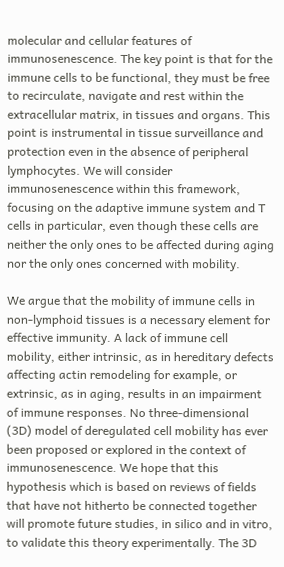molecular and cellular features of immunosenescence. The key point is that for the immune cells to be functional, they must be free to recirculate, navigate and rest within the extracellular matrix, in tissues and organs. This point is instrumental in tissue surveillance and protection even in the absence of peripheral lymphocytes. We will consider immunosenescence within this framework, focusing on the adaptive immune system and T cells in particular, even though these cells are neither the only ones to be affected during aging nor the only ones concerned with mobility.

We argue that the mobility of immune cells in non-lymphoid tissues is a necessary element for effective immunity. A lack of immune cell mobility, either intrinsic, as in hereditary defects affecting actin remodeling for example, or extrinsic, as in aging, results in an impairment of immune responses. No three-dimensional (3D) model of deregulated cell mobility has ever been proposed or explored in the context of immunosenescence. We hope that this hypothesis which is based on reviews of fields that have not hitherto be connected together will promote future studies, in silico and in vitro, to validate this theory experimentally. The 3D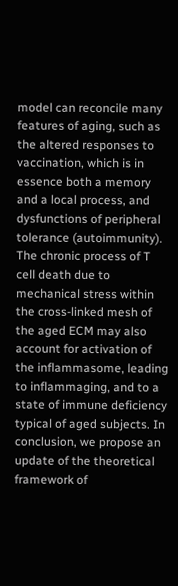model can reconcile many features of aging, such as the altered responses to vaccination, which is in essence both a memory and a local process, and dysfunctions of peripheral tolerance (autoimmunity). The chronic process of T cell death due to mechanical stress within the cross-linked mesh of the aged ECM may also account for activation of the inflammasome, leading to inflammaging, and to a state of immune deficiency typical of aged subjects. In conclusion, we propose an update of the theoretical framework of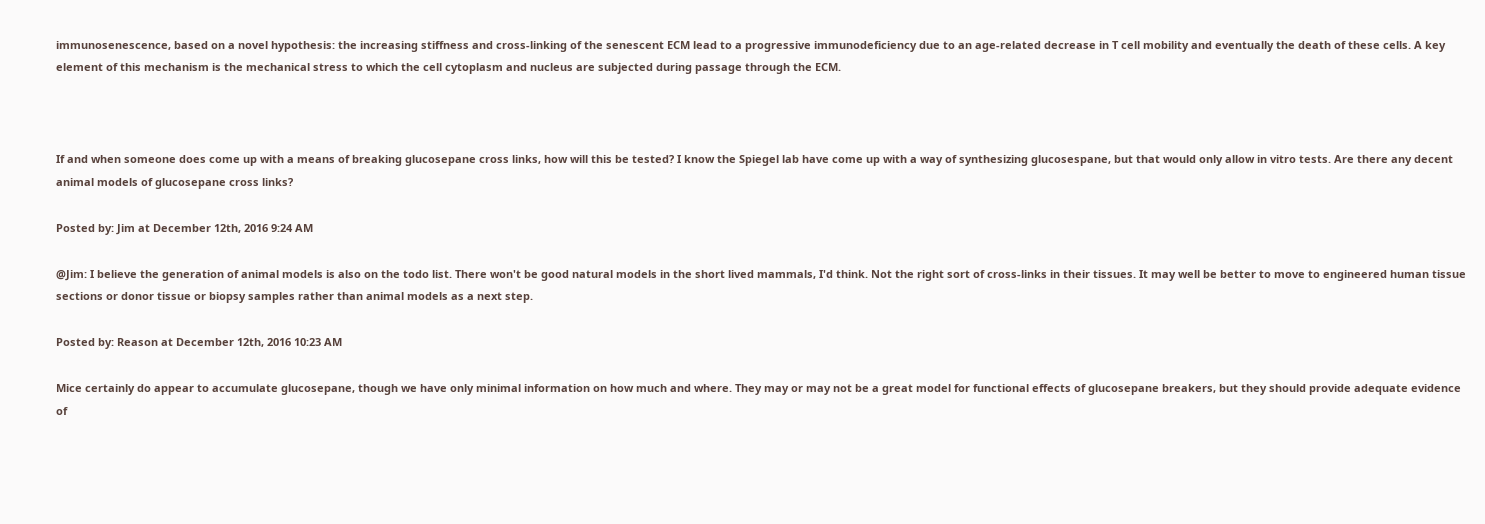immunosenescence, based on a novel hypothesis: the increasing stiffness and cross-linking of the senescent ECM lead to a progressive immunodeficiency due to an age-related decrease in T cell mobility and eventually the death of these cells. A key element of this mechanism is the mechanical stress to which the cell cytoplasm and nucleus are subjected during passage through the ECM.



If and when someone does come up with a means of breaking glucosepane cross links, how will this be tested? I know the Spiegel lab have come up with a way of synthesizing glucosespane, but that would only allow in vitro tests. Are there any decent animal models of glucosepane cross links?

Posted by: Jim at December 12th, 2016 9:24 AM

@Jim: I believe the generation of animal models is also on the todo list. There won't be good natural models in the short lived mammals, I'd think. Not the right sort of cross-links in their tissues. It may well be better to move to engineered human tissue sections or donor tissue or biopsy samples rather than animal models as a next step.

Posted by: Reason at December 12th, 2016 10:23 AM

Mice certainly do appear to accumulate glucosepane, though we have only minimal information on how much and where. They may or may not be a great model for functional effects of glucosepane breakers, but they should provide adequate evidence of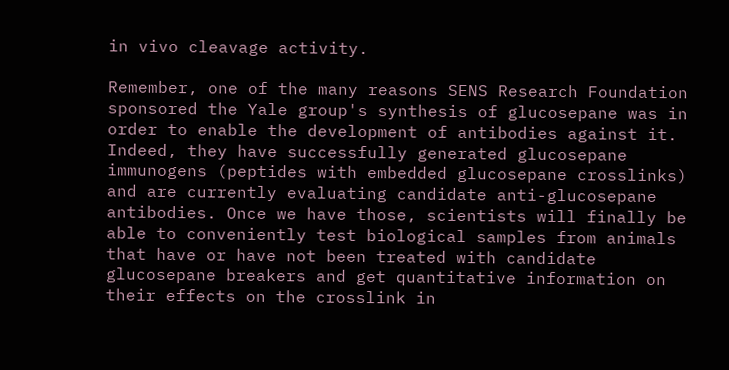in vivo cleavage activity.

Remember, one of the many reasons SENS Research Foundation sponsored the Yale group's synthesis of glucosepane was in order to enable the development of antibodies against it. Indeed, they have successfully generated glucosepane immunogens (peptides with embedded glucosepane crosslinks) and are currently evaluating candidate anti-glucosepane antibodies. Once we have those, scientists will finally be able to conveniently test biological samples from animals that have or have not been treated with candidate glucosepane breakers and get quantitative information on their effects on the crosslink in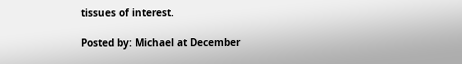tissues of interest.

Posted by: Michael at December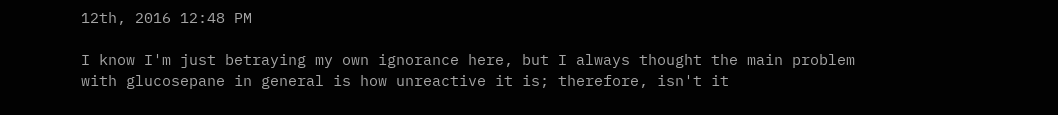12th, 2016 12:48 PM

I know I'm just betraying my own ignorance here, but I always thought the main problem with glucosepane in general is how unreactive it is; therefore, isn't it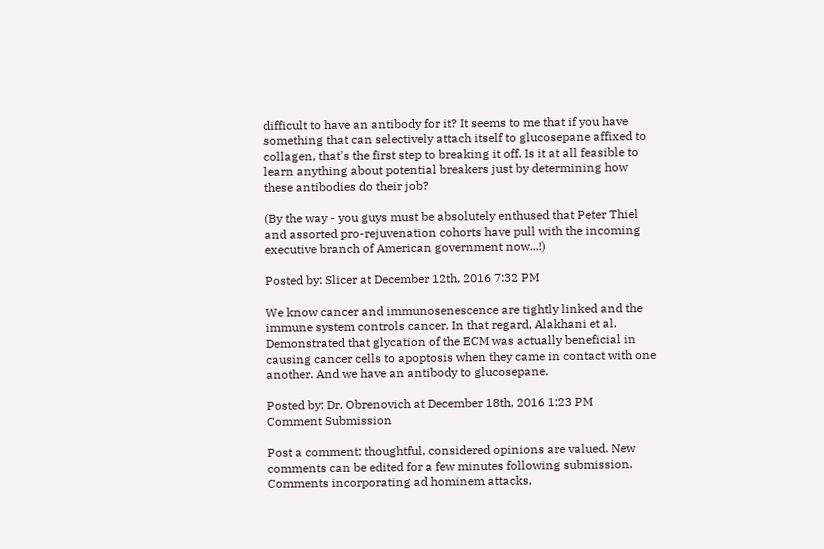difficult to have an antibody for it? It seems to me that if you have something that can selectively attach itself to glucosepane affixed to collagen, that's the first step to breaking it off. Is it at all feasible to learn anything about potential breakers just by determining how these antibodies do their job?

(By the way - you guys must be absolutely enthused that Peter Thiel and assorted pro-rejuvenation cohorts have pull with the incoming executive branch of American government now...!)

Posted by: Slicer at December 12th, 2016 7:32 PM

We know cancer and immunosenescence are tightly linked and the immune system controls cancer. In that regard, Alakhani et al. Demonstrated that glycation of the ECM was actually beneficial in causing cancer cells to apoptosis when they came in contact with one another. And we have an antibody to glucosepane.

Posted by: Dr. Obrenovich at December 18th, 2016 1:23 PM
Comment Submission

Post a comment; thoughtful, considered opinions are valued. New comments can be edited for a few minutes following submission. Comments incorporating ad hominem attacks,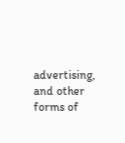advertising, and other forms of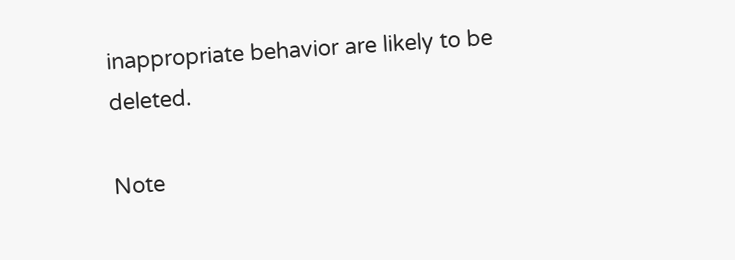inappropriate behavior are likely to be deleted.

Note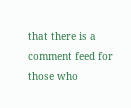that there is a comment feed for those who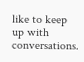like to keep up with conversations.